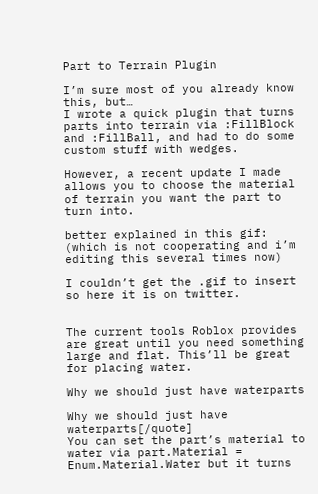Part to Terrain Plugin

I’m sure most of you already know this, but…
I wrote a quick plugin that turns parts into terrain via :FillBlock and :FillBall, and had to do some custom stuff with wedges.

However, a recent update I made allows you to choose the material of terrain you want the part to turn into.

better explained in this gif: (which is not cooperating and i’m editing this several times now)

I couldn’t get the .gif to insert so here it is on twitter.


The current tools Roblox provides are great until you need something large and flat. This’ll be great for placing water.

Why we should just have waterparts

Why we should just have waterparts[/quote]
You can set the part’s material to water via part.Material = Enum.Material.Water but it turns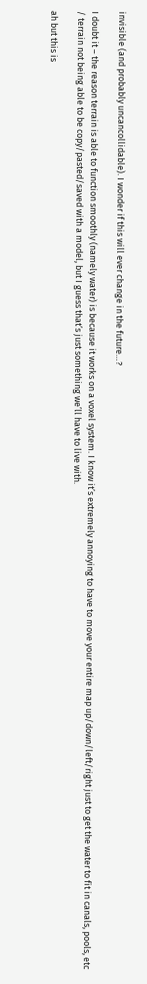invisible (and probably uncancollidable). I wonder if this will ever change in the future…?

I doubt it – the reason terrain is able to function smoothly (namely water) is because it works on a voxel system. I know it’s extremely annoying to have to move your entire map up/down/left/right just to get the water to fit in canals, pools, etc / terrain not being able to be copy/pasted/saved with a model, but I guess that’s just something we’ll have to live with.

ah but this is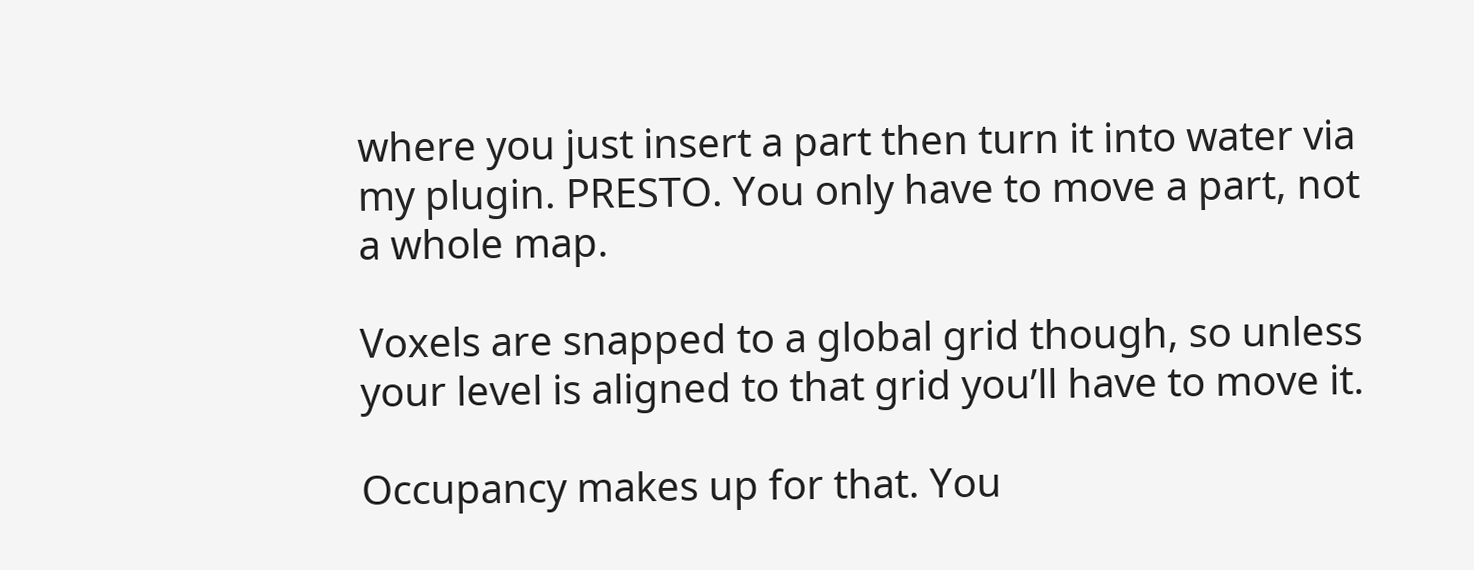where you just insert a part then turn it into water via my plugin. PRESTO. You only have to move a part, not a whole map.

Voxels are snapped to a global grid though, so unless your level is aligned to that grid you’ll have to move it.

Occupancy makes up for that. You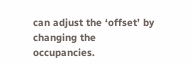can adjust the ‘offset’ by changing the occupancies.